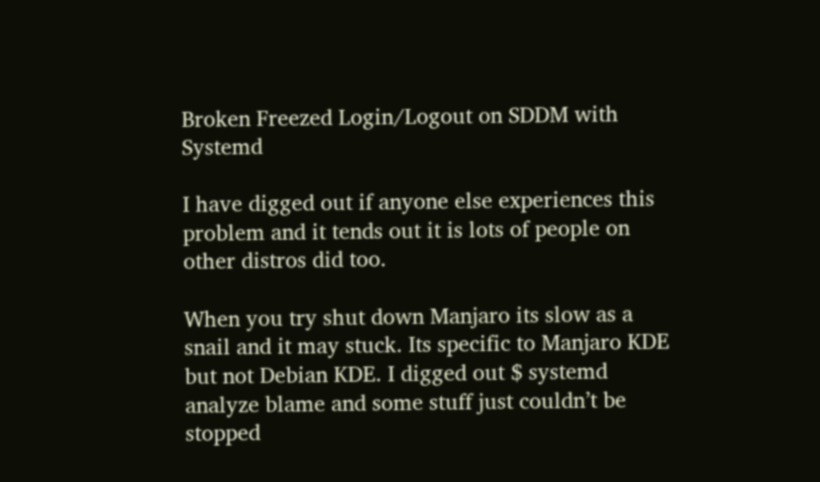Broken Freezed Login/Logout on SDDM with Systemd

I have digged out if anyone else experiences this problem and it tends out it is lots of people on other distros did too.

When you try shut down Manjaro its slow as a snail and it may stuck. Its specific to Manjaro KDE but not Debian KDE. I digged out $ systemd analyze blame and some stuff just couldn’t be stopped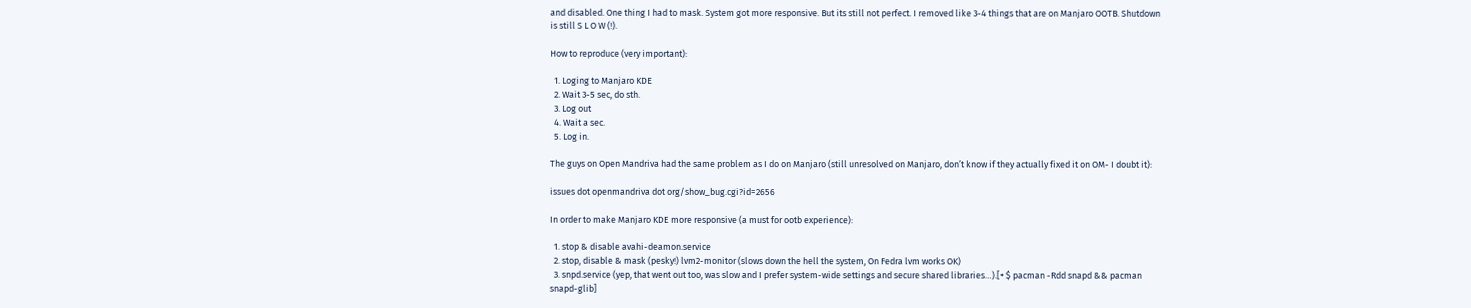and disabled. One thing I had to mask. System got more responsive. But its still not perfect. I removed like 3-4 things that are on Manjaro OOTB. Shutdown is still S L O W (!).

How to reproduce (very important):

  1. Loging to Manjaro KDE
  2. Wait 3-5 sec, do sth.
  3. Log out
  4. Wait a sec.
  5. Log in.

The guys on Open Mandriva had the same problem as I do on Manjaro (still unresolved on Manjaro, don’t know if they actually fixed it on OM- I doubt it):

issues dot openmandriva dot org/show_bug.cgi?id=2656

In order to make Manjaro KDE more responsive (a must for ootb experience):

  1. stop & disable avahi-deamon.service
  2. stop, disable & mask (pesky!) lvm2-monitor (slows down the hell the system, On Fedra lvm works OK)
  3. snpd.service (yep, that went out too, was slow and I prefer system-wide settings and secure shared libraries…).[+ $ pacman -Rdd snapd && pacman snapd-glib]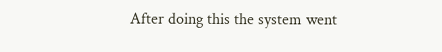After doing this the system went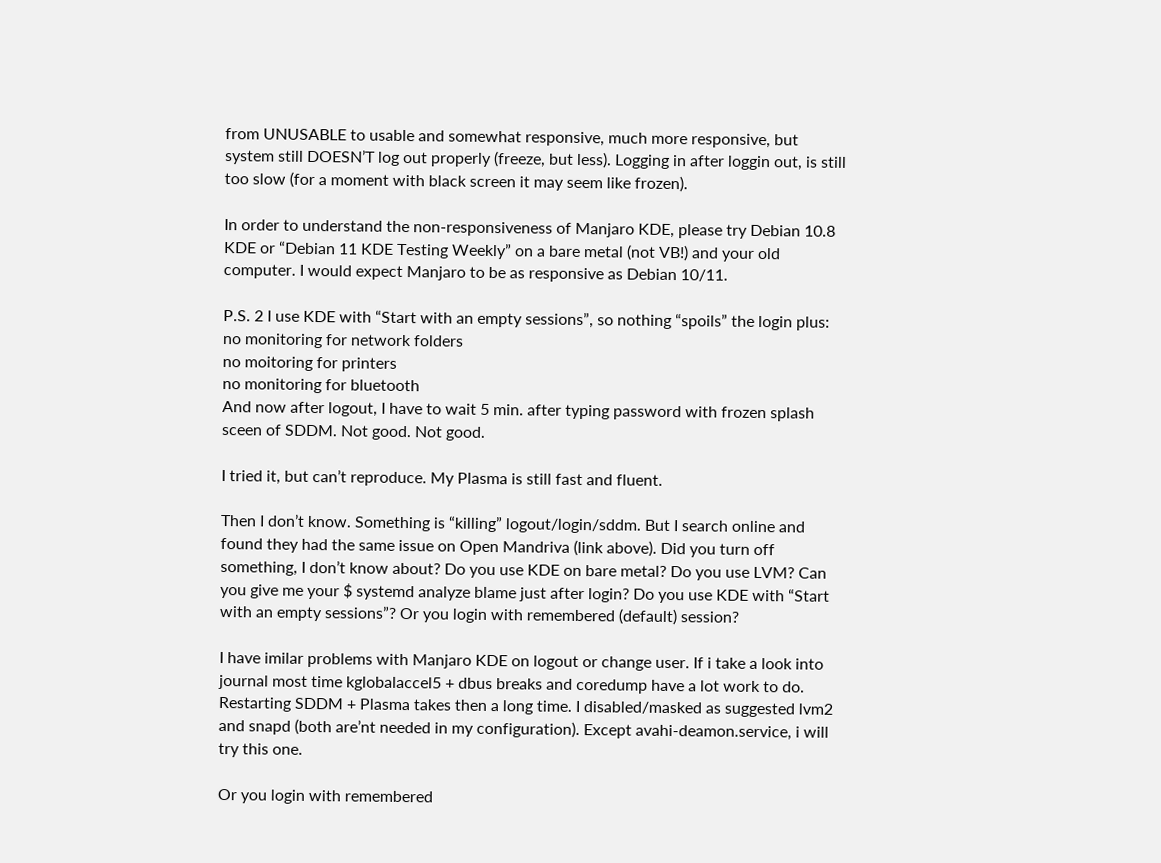from UNUSABLE to usable and somewhat responsive, much more responsive, but system still DOESN’T log out properly (freeze, but less). Logging in after loggin out, is still too slow (for a moment with black screen it may seem like frozen).

In order to understand the non-responsiveness of Manjaro KDE, please try Debian 10.8 KDE or “Debian 11 KDE Testing Weekly” on a bare metal (not VB!) and your old computer. I would expect Manjaro to be as responsive as Debian 10/11.

P.S. 2 I use KDE with “Start with an empty sessions”, so nothing “spoils” the login plus:
no monitoring for network folders
no moitoring for printers
no monitoring for bluetooth
And now after logout, I have to wait 5 min. after typing password with frozen splash sceen of SDDM. Not good. Not good.

I tried it, but can’t reproduce. My Plasma is still fast and fluent.

Then I don’t know. Something is “killing” logout/login/sddm. But I search online and found they had the same issue on Open Mandriva (link above). Did you turn off something, I don’t know about? Do you use KDE on bare metal? Do you use LVM? Can you give me your $ systemd analyze blame just after login? Do you use KDE with “Start with an empty sessions”? Or you login with remembered (default) session?

I have imilar problems with Manjaro KDE on logout or change user. If i take a look into journal most time kglobalaccel5 + dbus breaks and coredump have a lot work to do. Restarting SDDM + Plasma takes then a long time. I disabled/masked as suggested lvm2 and snapd (both are’nt needed in my configuration). Except avahi-deamon.service, i will try this one.

Or you login with remembered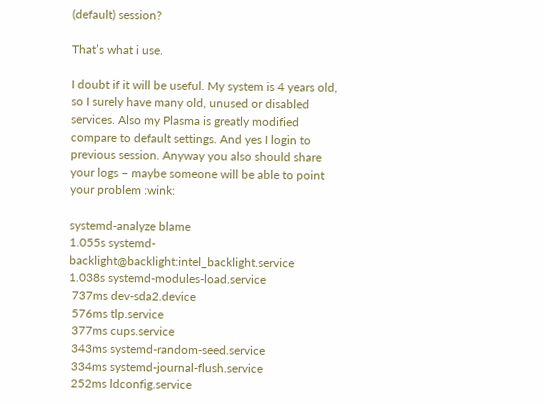(default) session?

That’s what i use.

I doubt if it will be useful. My system is 4 years old, so I surely have many old, unused or disabled services. Also my Plasma is greatly modified compare to default settings. And yes I login to previous session. Anyway you also should share your logs – maybe someone will be able to point your problem :wink:

systemd-analyze blame
1.055s systemd-backlight@backlight:intel_backlight.service
1.038s systemd-modules-load.service
 737ms dev-sda2.device
 576ms tlp.service
 377ms cups.service
 343ms systemd-random-seed.service
 334ms systemd-journal-flush.service
 252ms ldconfig.service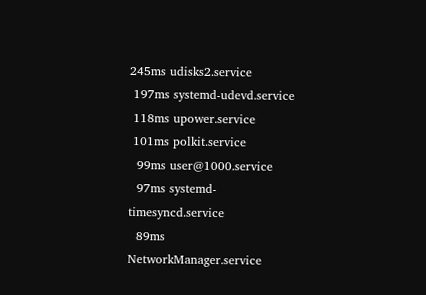245ms udisks2.service
 197ms systemd-udevd.service
 118ms upower.service
 101ms polkit.service
  99ms user@1000.service
  97ms systemd-timesyncd.service
  89ms NetworkManager.service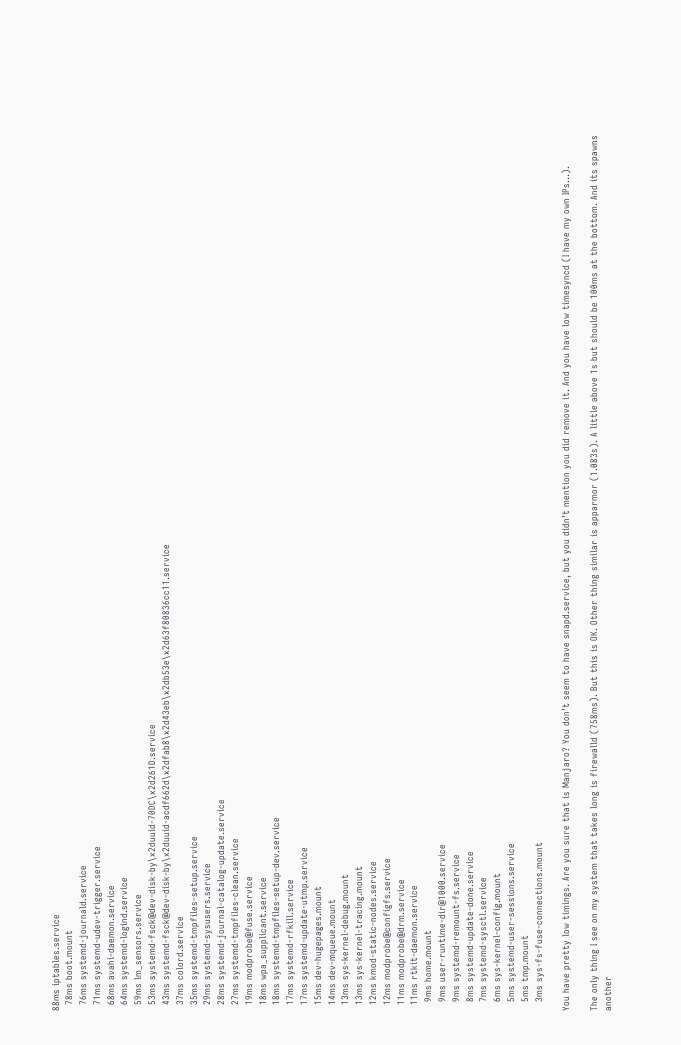88ms iptables.service
  78ms boot.mount
  76ms systemd-journald.service
  71ms systemd-udev-trigger.service
  68ms avahi-daemon.service
  64ms systemd-logind.service
  59ms lm_sensors.service
  53ms systemd-fsck@dev-disk-by\x2duuid-70DC\x2d261D.service
  43ms systemd-fsck@dev-disk-by\x2duuid-acdf662d\x2dfab8\x2d43eb\x2db53e\x2d63f80836cc11.service
  37ms colord.service
  35ms systemd-tmpfiles-setup.service
  29ms systemd-sysusers.service
  28ms systemd-journal-catalog-update.service
  27ms systemd-tmpfiles-clean.service
  19ms modprobe@fuse.service
  18ms wpa_supplicant.service
  18ms systemd-tmpfiles-setup-dev.service
  17ms systemd-rfkill.service
  17ms systemd-update-utmp.service
  15ms dev-hugepages.mount
  14ms dev-mqueue.mount
  13ms sys-kernel-debug.mount
  13ms sys-kernel-tracing.mount
  12ms kmod-static-nodes.service
  12ms modprobe@configfs.service
  11ms modprobe@drm.service
  11ms rtkit-daemon.service
   9ms home.mount
   9ms user-runtime-dir@1000.service
   9ms systemd-remount-fs.service
   8ms systemd-update-done.service
   7ms systemd-sysctl.service
   6ms sys-kernel-config.mount
   5ms systemd-user-sessions.service
   5ms tmp.mount
   3ms sys-fs-fuse-connections.mount

You have pretty low timings. Are you sure that is Manjaro? You don’t seem to have snapd.service, but you didn’t mention you did remove it. And you have low timesyncd (I have my own IPs…).

The only thing I see on my system that takes long is firewalld (758ms). But this is OK. Other thing similar is apparmor (1.083s). A little above 1s but should be 100ms at the bottom. And its spawns another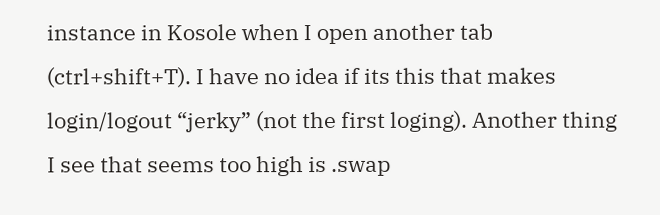instance in Kosole when I open another tab (ctrl+shift+T). I have no idea if its this that makes login/logout “jerky” (not the first loging). Another thing I see that seems too high is .swap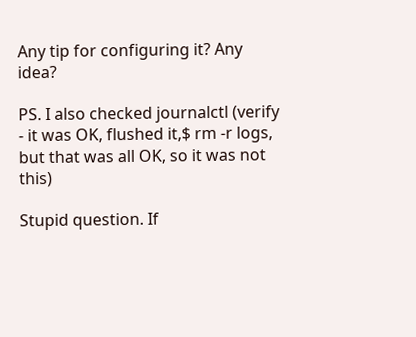Any tip for configuring it? Any idea?

PS. I also checked journalctl (verify - it was OK, flushed it,$ rm -r logs, but that was all OK, so it was not this)

Stupid question. If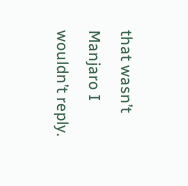that wasn’t Manjaro I wouldn’t reply.